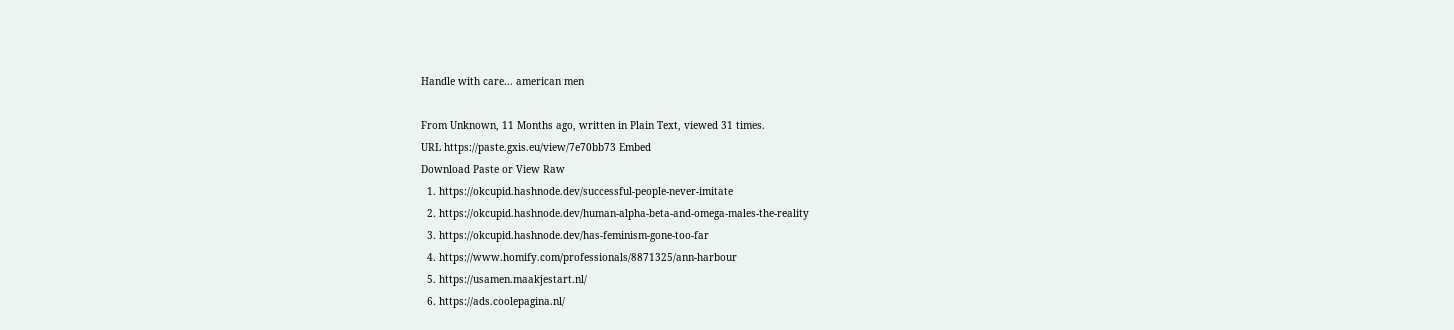Handle with care... american men

From Unknown, 11 Months ago, written in Plain Text, viewed 31 times.
URL https://paste.gxis.eu/view/7e70bb73 Embed
Download Paste or View Raw
  1. https://okcupid.hashnode.dev/successful-people-never-imitate
  2. https://okcupid.hashnode.dev/human-alpha-beta-and-omega-males-the-reality
  3. https://okcupid.hashnode.dev/has-feminism-gone-too-far
  4. https://www.homify.com/professionals/8871325/ann-harbour
  5. https://usamen.maakjestart.nl/
  6. https://ads.coolepagina.nl/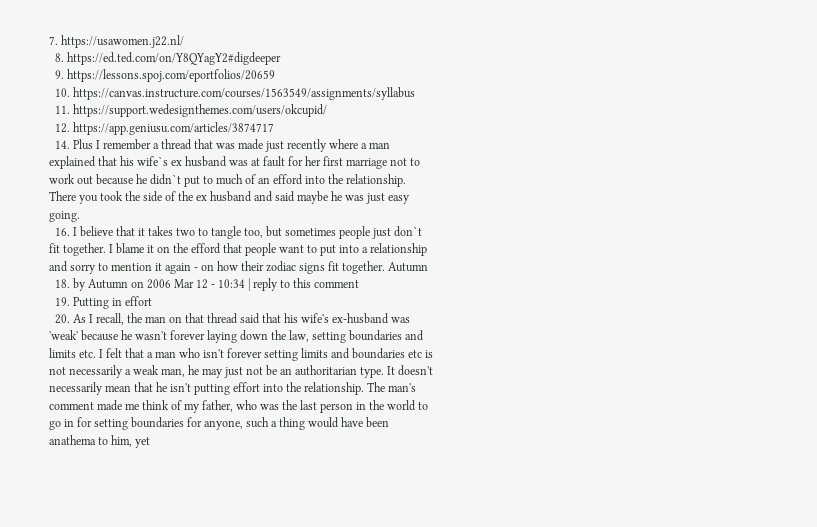7. https://usawomen.j22.nl/
  8. https://ed.ted.com/on/Y8QYagY2#digdeeper
  9. https://lessons.spoj.com/eportfolios/20659
  10. https://canvas.instructure.com/courses/1563549/assignments/syllabus
  11. https://support.wedesignthemes.com/users/okcupid/
  12. https://app.geniusu.com/articles/3874717
  14. Plus I remember a thread that was made just recently where a man explained that his wife`s ex husband was at fault for her first marriage not to work out because he didn`t put to much of an efford into the relationship. There you took the side of the ex husband and said maybe he was just easy going.
  16. I believe that it takes two to tangle too, but sometimes people just don`t fit together. I blame it on the efford that people want to put into a relationship and sorry to mention it again - on how their zodiac signs fit together. Autumn
  18. by Autumn on 2006 Mar 12 - 10:34 | reply to this comment
  19. Putting in effort
  20. As I recall, the man on that thread said that his wife's ex-husband was 'weak' because he wasn't forever laying down the law, setting boundaries and limits etc. I felt that a man who isn't forever setting limits and boundaries etc is not necessarily a weak man, he may just not be an authoritarian type. It doesn't necessarily mean that he isn't putting effort into the relationship. The man's comment made me think of my father, who was the last person in the world to go in for setting boundaries for anyone, such a thing would have been anathema to him, yet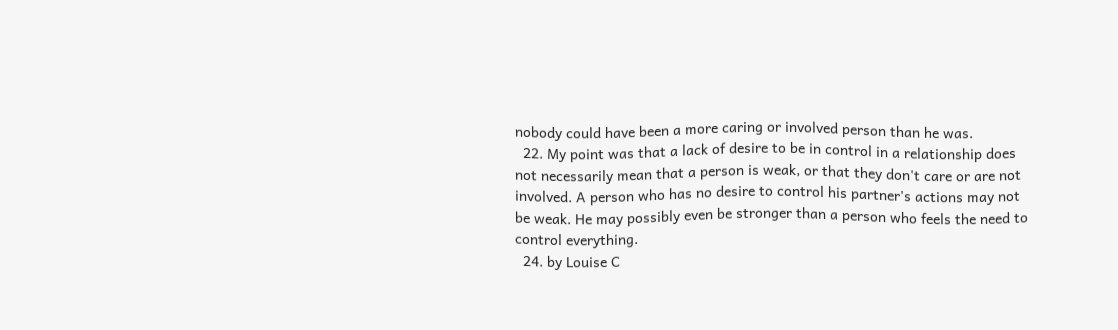nobody could have been a more caring or involved person than he was.
  22. My point was that a lack of desire to be in control in a relationship does not necessarily mean that a person is weak, or that they don't care or are not involved. A person who has no desire to control his partner's actions may not be weak. He may possibly even be stronger than a person who feels the need to control everything.
  24. by Louise C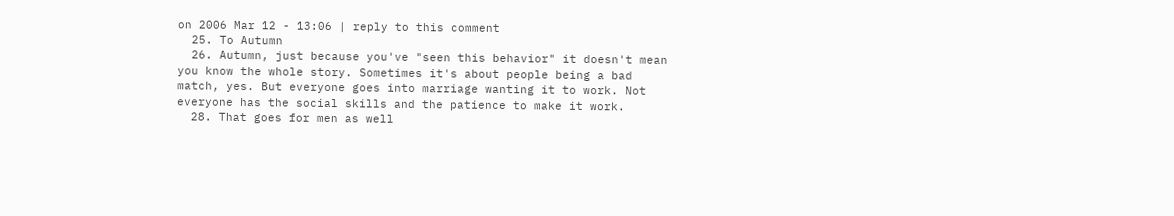on 2006 Mar 12 - 13:06 | reply to this comment
  25. To Autumn
  26. Autumn, just because you've "seen this behavior" it doesn't mean you know the whole story. Sometimes it's about people being a bad match, yes. But everyone goes into marriage wanting it to work. Not everyone has the social skills and the patience to make it work.
  28. That goes for men as well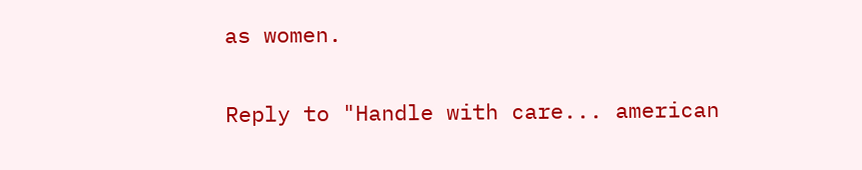as women.

Reply to "Handle with care... american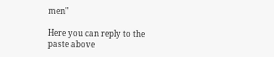men"

Here you can reply to the paste above